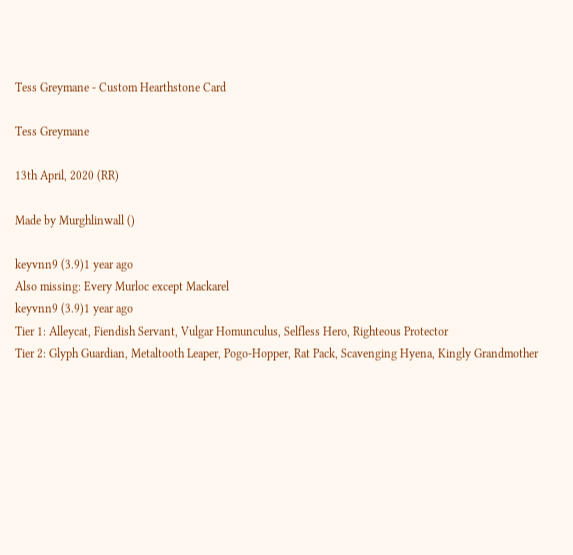Tess Greymane - Custom Hearthstone Card

Tess Greymane

13th April, 2020 (RR)

Made by Murghlinwall ()

keyvnn9 (3.9)1 year ago
Also missing: Every Murloc except Mackarel
keyvnn9 (3.9)1 year ago
Tier 1: Alleycat, Fiendish Servant, Vulgar Homunculus, Selfless Hero, Righteous Protector
Tier 2: Glyph Guardian, Metaltooth Leaper, Pogo-Hopper, Rat Pack, Scavenging Hyena, Kingly Grandmother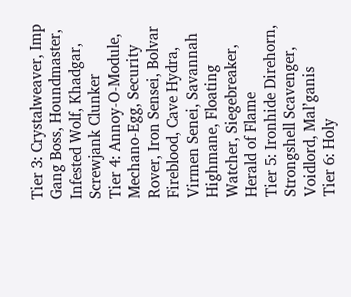Tier 3: Crystalweaver, Imp Gang Boss, Houndmaster, Infested Wolf, Khadgar, Screwjank Clunker
Tier 4: Annoy-O-Module, Mechano-Egg, Security Rover, Iron Sensei, Bolvar Fireblood, Cave Hydra, Virmen Senei, Savannah Highmane, Floating Watcher, Siegebreaker, Herald of Flame
Tier 5: Ironhide Direhorn, Strongshell Scavenger, Voidlord, Mal’ganis
Tier 6: Holy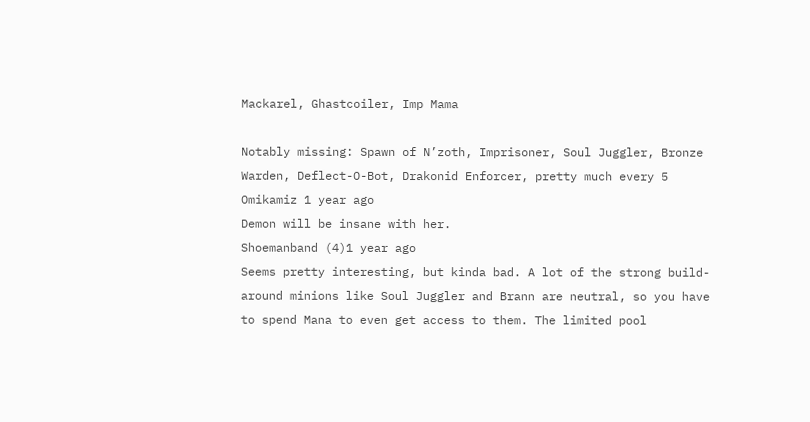Mackarel, Ghastcoiler, Imp Mama

Notably missing: Spawn of N’zoth, Imprisoner, Soul Juggler, Bronze Warden, Deflect-O-Bot, Drakonid Enforcer, pretty much every 5
Omikamiz 1 year ago
Demon will be insane with her.
Shoemanband (4)1 year ago
Seems pretty interesting, but kinda bad. A lot of the strong build-around minions like Soul Juggler and Brann are neutral, so you have to spend Mana to even get access to them. The limited pool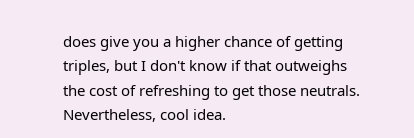does give you a higher chance of getting triples, but I don't know if that outweighs the cost of refreshing to get those neutrals. Nevertheless, cool idea.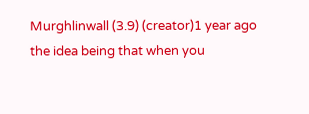Murghlinwall (3.9) (creator)1 year ago
the idea being that when you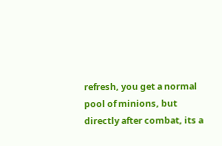refresh, you get a normal pool of minions, but directly after combat, its a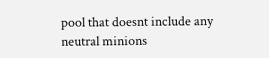pool that doesnt include any neutral minions